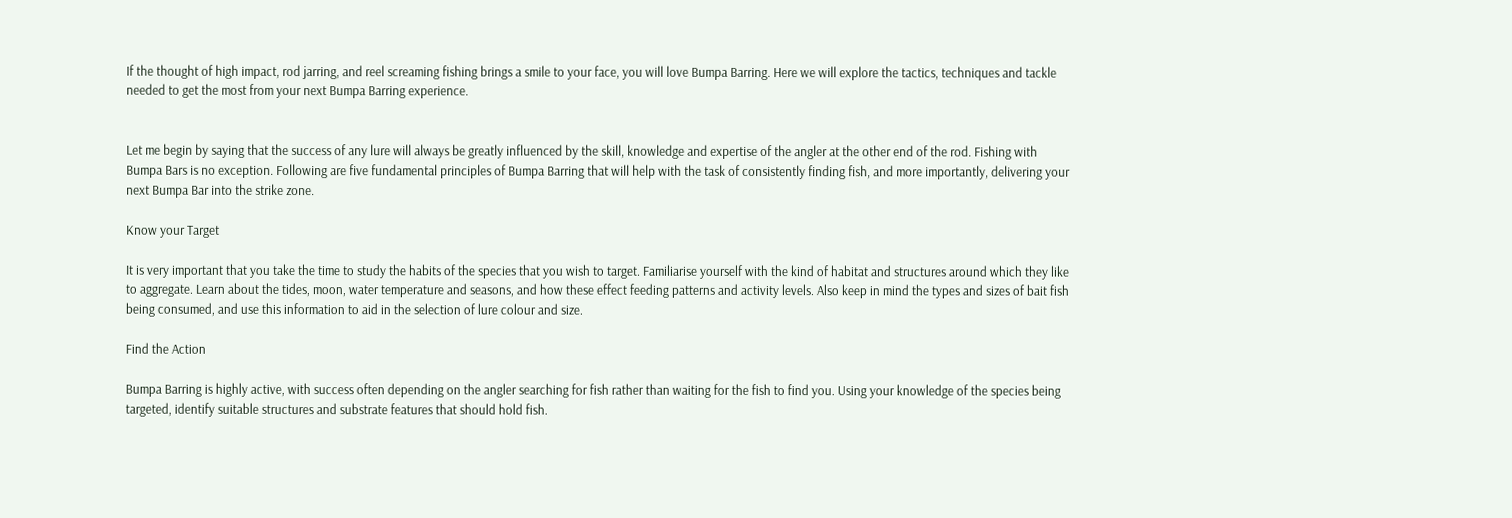If the thought of high impact, rod jarring, and reel screaming fishing brings a smile to your face, you will love Bumpa Barring. Here we will explore the tactics, techniques and tackle needed to get the most from your next Bumpa Barring experience.


Let me begin by saying that the success of any lure will always be greatly influenced by the skill, knowledge and expertise of the angler at the other end of the rod. Fishing with Bumpa Bars is no exception. Following are five fundamental principles of Bumpa Barring that will help with the task of consistently finding fish, and more importantly, delivering your next Bumpa Bar into the strike zone.

Know your Target

It is very important that you take the time to study the habits of the species that you wish to target. Familiarise yourself with the kind of habitat and structures around which they like to aggregate. Learn about the tides, moon, water temperature and seasons, and how these effect feeding patterns and activity levels. Also keep in mind the types and sizes of bait fish being consumed, and use this information to aid in the selection of lure colour and size.

Find the Action

Bumpa Barring is highly active, with success often depending on the angler searching for fish rather than waiting for the fish to find you. Using your knowledge of the species being targeted, identify suitable structures and substrate features that should hold fish.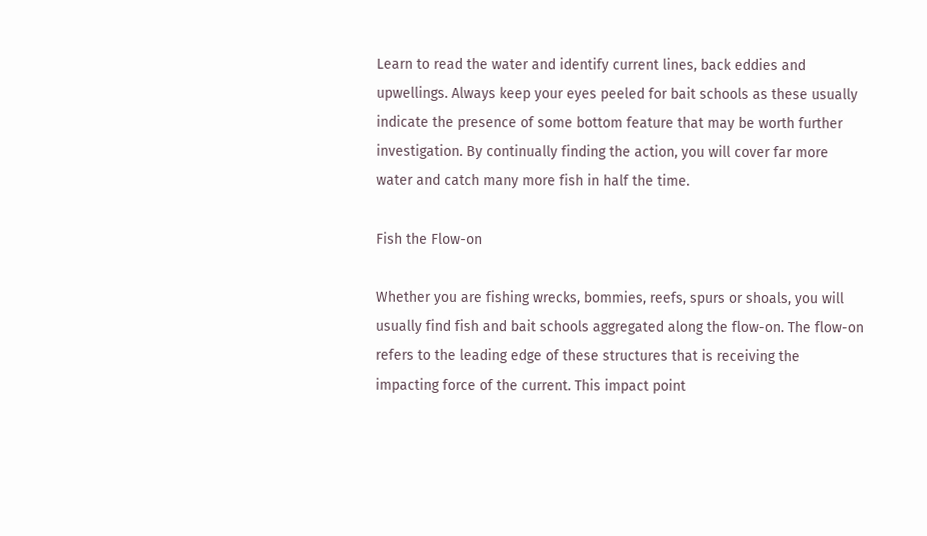Learn to read the water and identify current lines, back eddies and upwellings. Always keep your eyes peeled for bait schools as these usually indicate the presence of some bottom feature that may be worth further investigation. By continually finding the action, you will cover far more water and catch many more fish in half the time.

Fish the Flow-on

Whether you are fishing wrecks, bommies, reefs, spurs or shoals, you will usually find fish and bait schools aggregated along the flow-on. The flow-on refers to the leading edge of these structures that is receiving the impacting force of the current. This impact point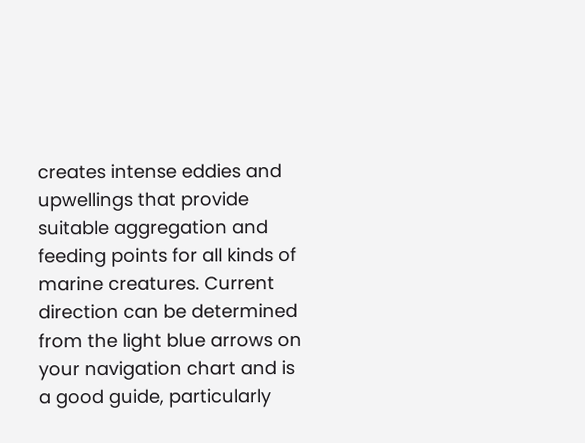creates intense eddies and upwellings that provide suitable aggregation and feeding points for all kinds of marine creatures. Current direction can be determined from the light blue arrows on your navigation chart and is a good guide, particularly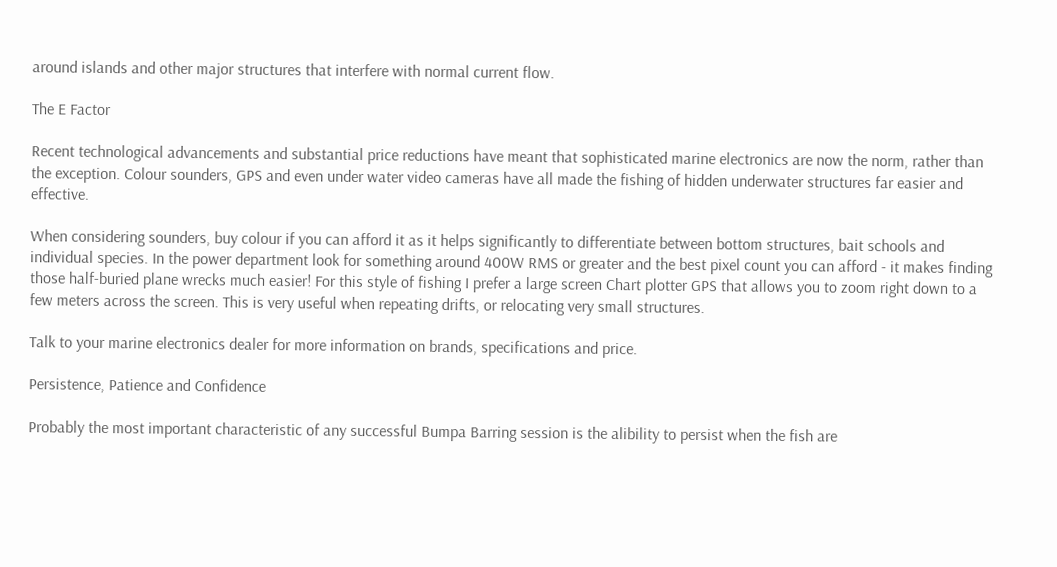around islands and other major structures that interfere with normal current flow.

The E Factor

Recent technological advancements and substantial price reductions have meant that sophisticated marine electronics are now the norm, rather than the exception. Colour sounders, GPS and even under water video cameras have all made the fishing of hidden underwater structures far easier and effective.

When considering sounders, buy colour if you can afford it as it helps significantly to differentiate between bottom structures, bait schools and individual species. In the power department look for something around 400W RMS or greater and the best pixel count you can afford - it makes finding those half-buried plane wrecks much easier! For this style of fishing I prefer a large screen Chart plotter GPS that allows you to zoom right down to a few meters across the screen. This is very useful when repeating drifts, or relocating very small structures.

Talk to your marine electronics dealer for more information on brands, specifications and price.

Persistence, Patience and Confidence

Probably the most important characteristic of any successful Bumpa Barring session is the alibility to persist when the fish are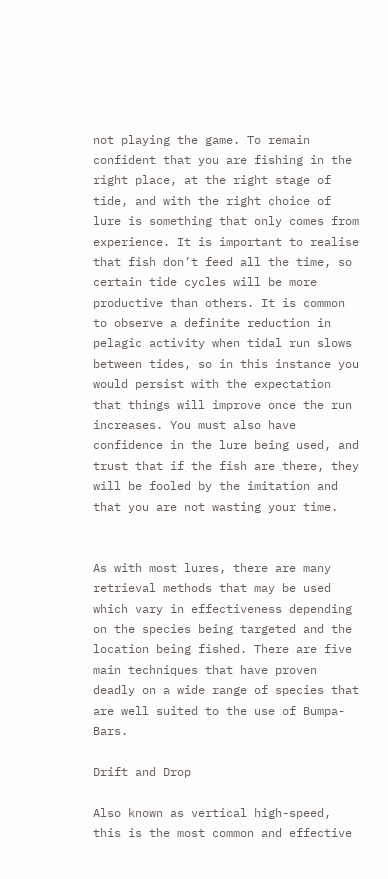not playing the game. To remain confident that you are fishing in the right place, at the right stage of tide, and with the right choice of lure is something that only comes from experience. It is important to realise that fish don’t feed all the time, so certain tide cycles will be more productive than others. It is common to observe a definite reduction in pelagic activity when tidal run slows between tides, so in this instance you would persist with the expectation that things will improve once the run increases. You must also have confidence in the lure being used, and trust that if the fish are there, they will be fooled by the imitation and that you are not wasting your time.


As with most lures, there are many retrieval methods that may be used which vary in effectiveness depending on the species being targeted and the location being fished. There are five main techniques that have proven deadly on a wide range of species that are well suited to the use of Bumpa-Bars.

Drift and Drop

Also known as vertical high-speed, this is the most common and effective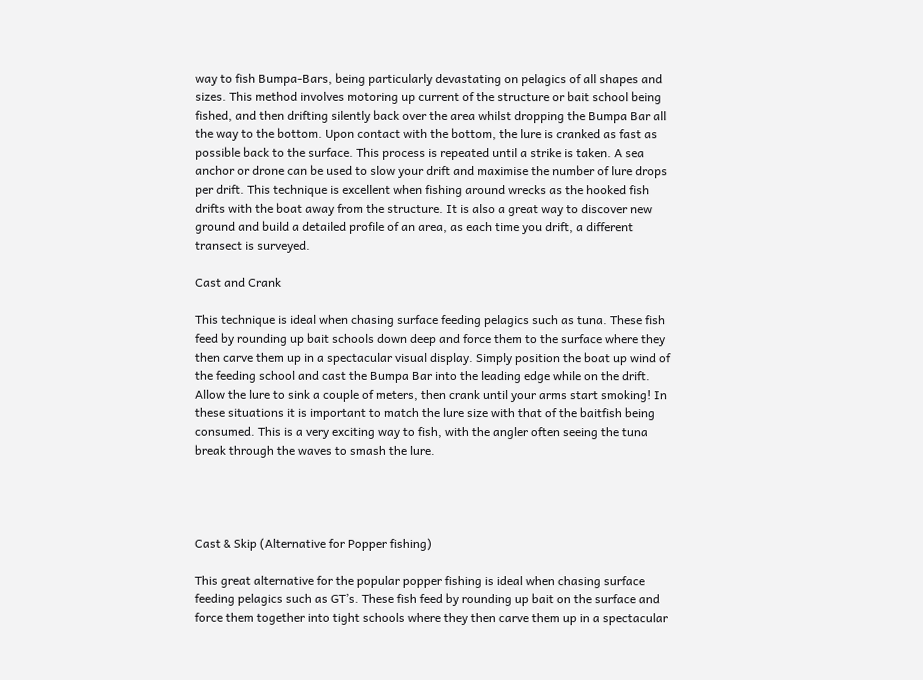way to fish Bumpa-Bars, being particularly devastating on pelagics of all shapes and sizes. This method involves motoring up current of the structure or bait school being fished, and then drifting silently back over the area whilst dropping the Bumpa Bar all the way to the bottom. Upon contact with the bottom, the lure is cranked as fast as possible back to the surface. This process is repeated until a strike is taken. A sea anchor or drone can be used to slow your drift and maximise the number of lure drops per drift. This technique is excellent when fishing around wrecks as the hooked fish drifts with the boat away from the structure. It is also a great way to discover new ground and build a detailed profile of an area, as each time you drift, a different transect is surveyed.

Cast and Crank

This technique is ideal when chasing surface feeding pelagics such as tuna. These fish feed by rounding up bait schools down deep and force them to the surface where they then carve them up in a spectacular visual display. Simply position the boat up wind of the feeding school and cast the Bumpa Bar into the leading edge while on the drift. Allow the lure to sink a couple of meters, then crank until your arms start smoking! In these situations it is important to match the lure size with that of the baitfish being consumed. This is a very exciting way to fish, with the angler often seeing the tuna break through the waves to smash the lure.




Cast & Skip (Alternative for Popper fishing)

This great alternative for the popular popper fishing is ideal when chasing surface feeding pelagics such as GT’s. These fish feed by rounding up bait on the surface and force them together into tight schools where they then carve them up in a spectacular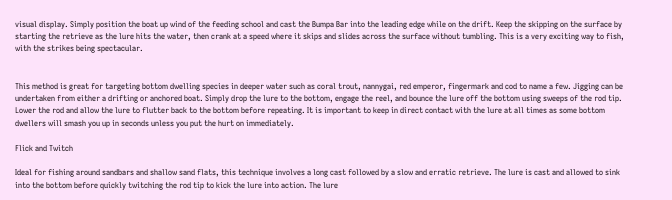visual display. Simply position the boat up wind of the feeding school and cast the Bumpa Bar into the leading edge while on the drift. Keep the skipping on the surface by starting the retrieve as the lure hits the water, then crank at a speed where it skips and slides across the surface without tumbling. This is a very exciting way to fish, with the strikes being spectacular.


This method is great for targeting bottom dwelling species in deeper water such as coral trout, nannygai, red emperor, fingermark and cod to name a few. Jigging can be undertaken from either a drifting or anchored boat. Simply drop the lure to the bottom, engage the reel, and bounce the lure off the bottom using sweeps of the rod tip. Lower the rod and allow the lure to flutter back to the bottom before repeating. It is important to keep in direct contact with the lure at all times as some bottom dwellers will smash you up in seconds unless you put the hurt on immediately.

Flick and Twitch

Ideal for fishing around sandbars and shallow sand flats, this technique involves a long cast followed by a slow and erratic retrieve. The lure is cast and allowed to sink into the bottom before quickly twitching the rod tip to kick the lure into action. The lure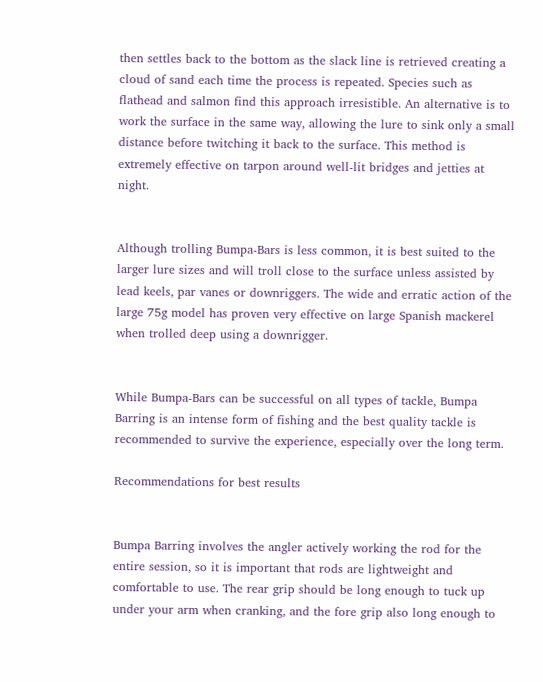then settles back to the bottom as the slack line is retrieved creating a cloud of sand each time the process is repeated. Species such as flathead and salmon find this approach irresistible. An alternative is to work the surface in the same way, allowing the lure to sink only a small distance before twitching it back to the surface. This method is extremely effective on tarpon around well-lit bridges and jetties at night.


Although trolling Bumpa-Bars is less common, it is best suited to the larger lure sizes and will troll close to the surface unless assisted by lead keels, par vanes or downriggers. The wide and erratic action of the large 75g model has proven very effective on large Spanish mackerel when trolled deep using a downrigger.


While Bumpa-Bars can be successful on all types of tackle, Bumpa Barring is an intense form of fishing and the best quality tackle is recommended to survive the experience, especially over the long term.

Recommendations for best results


Bumpa Barring involves the angler actively working the rod for the entire session, so it is important that rods are lightweight and comfortable to use. The rear grip should be long enough to tuck up under your arm when cranking, and the fore grip also long enough to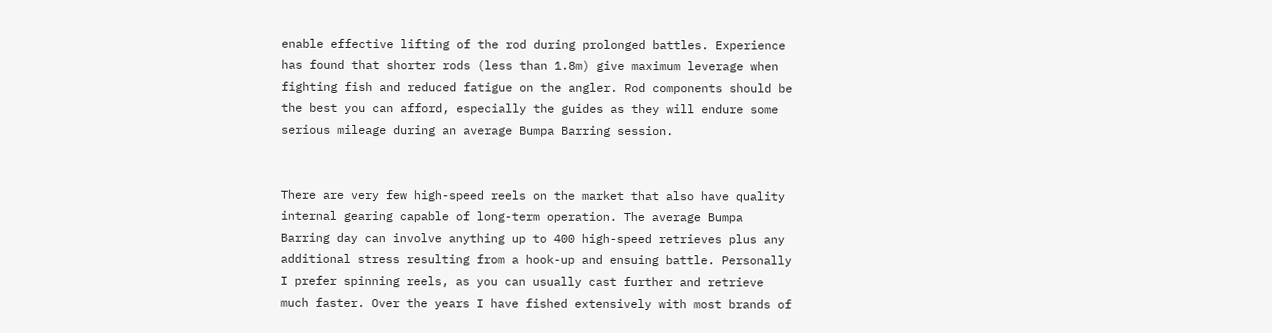enable effective lifting of the rod during prolonged battles. Experience has found that shorter rods (less than 1.8m) give maximum leverage when fighting fish and reduced fatigue on the angler. Rod components should be the best you can afford, especially the guides as they will endure some serious mileage during an average Bumpa Barring session.


There are very few high-speed reels on the market that also have quality internal gearing capable of long-term operation. The average Bumpa Barring day can involve anything up to 400 high-speed retrieves plus any additional stress resulting from a hook-up and ensuing battle. Personally I prefer spinning reels, as you can usually cast further and retrieve much faster. Over the years I have fished extensively with most brands of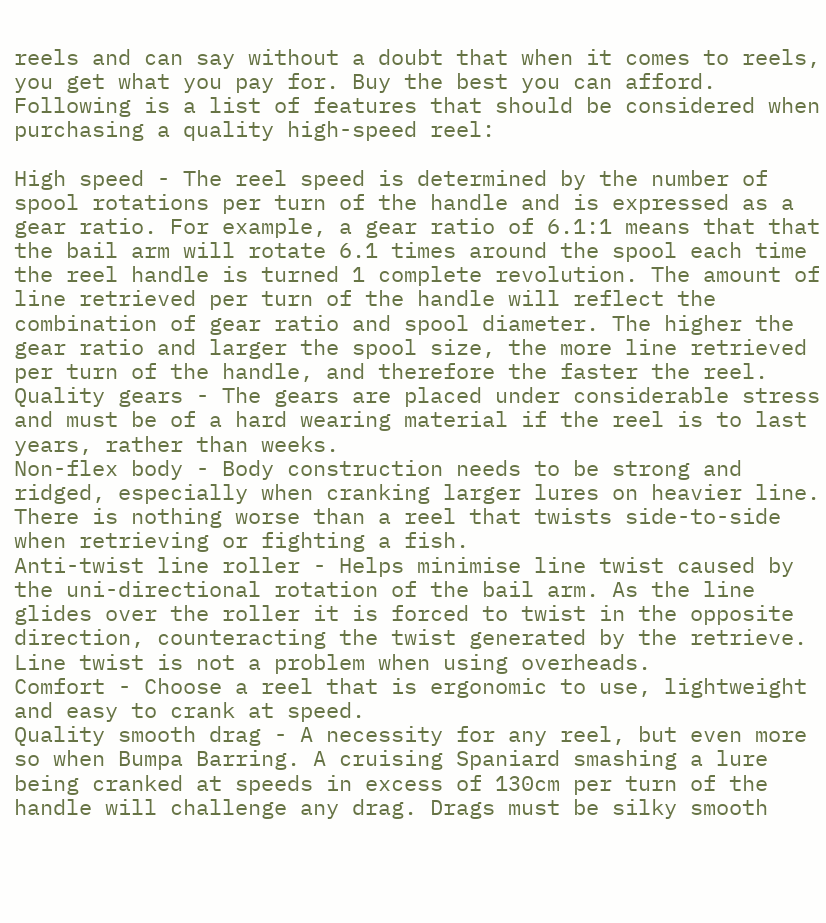reels and can say without a doubt that when it comes to reels, you get what you pay for. Buy the best you can afford. Following is a list of features that should be considered when purchasing a quality high-speed reel:

High speed - The reel speed is determined by the number of spool rotations per turn of the handle and is expressed as a gear ratio. For example, a gear ratio of 6.1:1 means that that the bail arm will rotate 6.1 times around the spool each time the reel handle is turned 1 complete revolution. The amount of line retrieved per turn of the handle will reflect the combination of gear ratio and spool diameter. The higher the gear ratio and larger the spool size, the more line retrieved per turn of the handle, and therefore the faster the reel.
Quality gears - The gears are placed under considerable stress and must be of a hard wearing material if the reel is to last years, rather than weeks.
Non-flex body - Body construction needs to be strong and ridged, especially when cranking larger lures on heavier line. There is nothing worse than a reel that twists side-to-side when retrieving or fighting a fish.
Anti-twist line roller - Helps minimise line twist caused by the uni-directional rotation of the bail arm. As the line glides over the roller it is forced to twist in the opposite direction, counteracting the twist generated by the retrieve. Line twist is not a problem when using overheads.
Comfort - Choose a reel that is ergonomic to use, lightweight and easy to crank at speed.
Quality smooth drag - A necessity for any reel, but even more so when Bumpa Barring. A cruising Spaniard smashing a lure being cranked at speeds in excess of 130cm per turn of the handle will challenge any drag. Drags must be silky smooth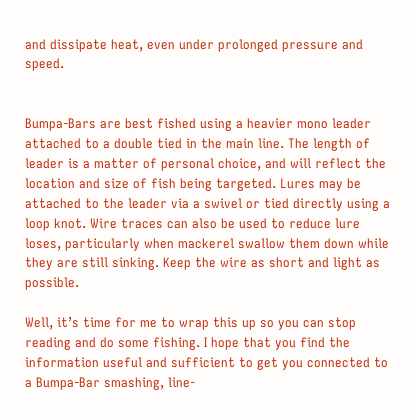and dissipate heat, even under prolonged pressure and speed.


Bumpa-Bars are best fished using a heavier mono leader attached to a double tied in the main line. The length of leader is a matter of personal choice, and will reflect the location and size of fish being targeted. Lures may be attached to the leader via a swivel or tied directly using a loop knot. Wire traces can also be used to reduce lure loses, particularly when mackerel swallow them down while they are still sinking. Keep the wire as short and light as possible.

Well, it’s time for me to wrap this up so you can stop reading and do some fishing. I hope that you find the information useful and sufficient to get you connected to a Bumpa-Bar smashing, line-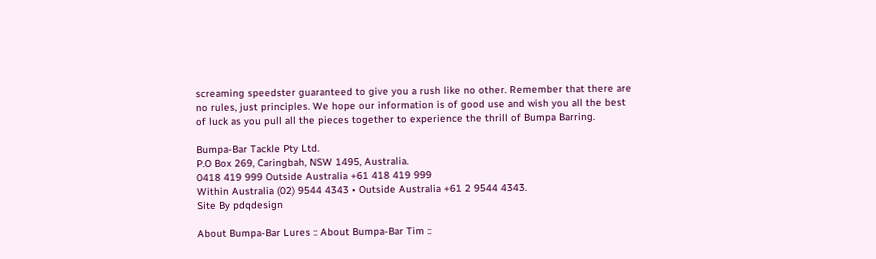screaming speedster guaranteed to give you a rush like no other. Remember that there are no rules, just principles. We hope our information is of good use and wish you all the best of luck as you pull all the pieces together to experience the thrill of Bumpa Barring.

Bumpa-Bar Tackle Pty Ltd.
P.O Box 269, Caringbah, NSW 1495, Australia.
0418 419 999 Outside Australia +61 418 419 999
Within Australia (02) 9544 4343 • Outside Australia +61 2 9544 4343.
Site By pdqdesign

About Bumpa-Bar Lures :: About Bumpa-Bar Tim ::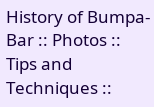History of Bumpa-Bar :: Photos :: Tips and Techniques ::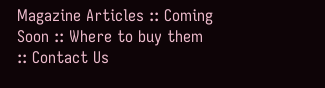Magazine Articles :: Coming Soon :: Where to buy them :: Contact Us